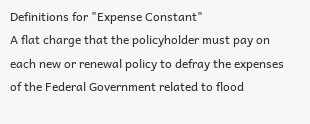Definitions for "Expense Constant"
A flat charge that the policyholder must pay on each new or renewal policy to defray the expenses of the Federal Government related to flood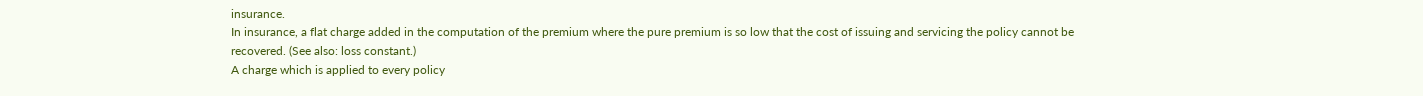insurance.
In insurance, a flat charge added in the computation of the premium where the pure premium is so low that the cost of issuing and servicing the policy cannot be recovered. (See also: loss constant.)
A charge which is applied to every policy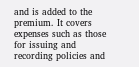and is added to the premium. It covers expenses such as those for issuing and recording policies and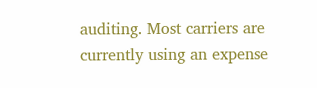auditing. Most carriers are currently using an expense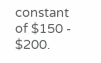constant of $150 - $200.